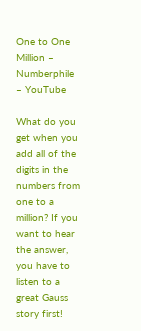One to One Million – Numberphile – YouTube

What do you get when you add all of the digits in the numbers from one to a million? If you want to hear the answer, you have to listen to a great Gauss story first!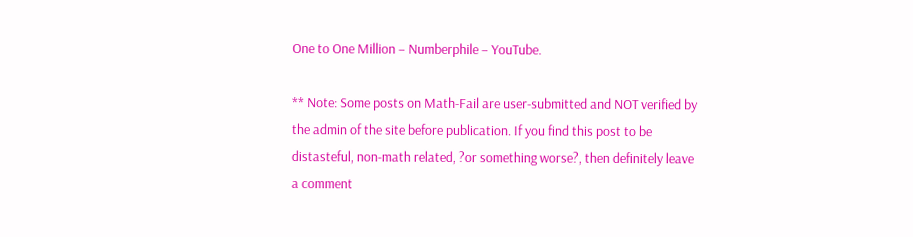One to One Million – Numberphile – YouTube.

** Note: Some posts on Math-Fail are user-submitted and NOT verified by the admin of the site before publication. If you find this post to be distasteful, non-math related, ?or something worse?, then definitely leave a comment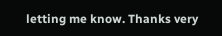letting me know. Thanks very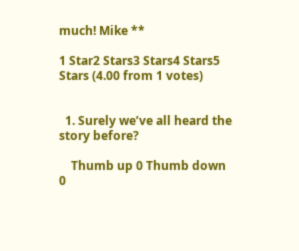much! Mike **

1 Star2 Stars3 Stars4 Stars5 Stars (4.00 from 1 votes)


  1. Surely we’ve all heard the story before?

    Thumb up 0 Thumb down 0